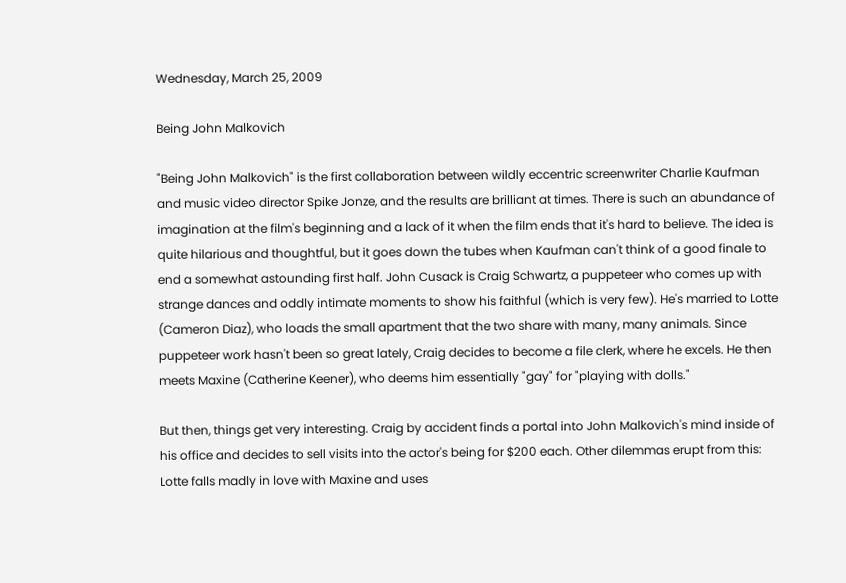Wednesday, March 25, 2009

Being John Malkovich

"Being John Malkovich" is the first collaboration between wildly eccentric screenwriter Charlie Kaufman and music video director Spike Jonze, and the results are brilliant at times. There is such an abundance of imagination at the film's beginning and a lack of it when the film ends that it's hard to believe. The idea is quite hilarious and thoughtful, but it goes down the tubes when Kaufman can't think of a good finale to end a somewhat astounding first half. John Cusack is Craig Schwartz, a puppeteer who comes up with strange dances and oddly intimate moments to show his faithful (which is very few). He's married to Lotte (Cameron Diaz), who loads the small apartment that the two share with many, many animals. Since puppeteer work hasn't been so great lately, Craig decides to become a file clerk, where he excels. He then meets Maxine (Catherine Keener), who deems him essentially "gay" for "playing with dolls."

But then, things get very interesting. Craig by accident finds a portal into John Malkovich's mind inside of his office and decides to sell visits into the actor's being for $200 each. Other dilemmas erupt from this: Lotte falls madly in love with Maxine and uses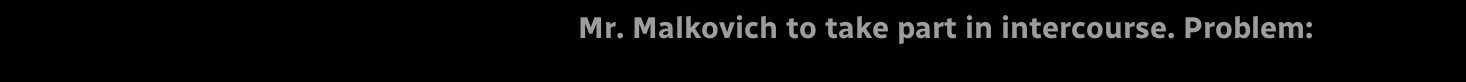Mr. Malkovich to take part in intercourse. Problem: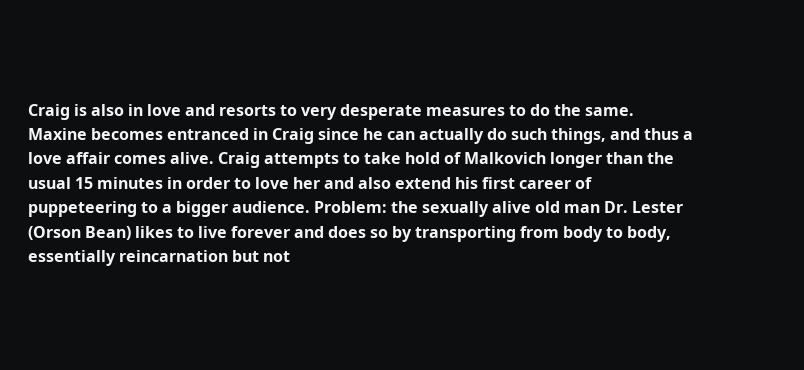Craig is also in love and resorts to very desperate measures to do the same. Maxine becomes entranced in Craig since he can actually do such things, and thus a love affair comes alive. Craig attempts to take hold of Malkovich longer than the usual 15 minutes in order to love her and also extend his first career of puppeteering to a bigger audience. Problem: the sexually alive old man Dr. Lester (Orson Bean) likes to live forever and does so by transporting from body to body, essentially reincarnation but not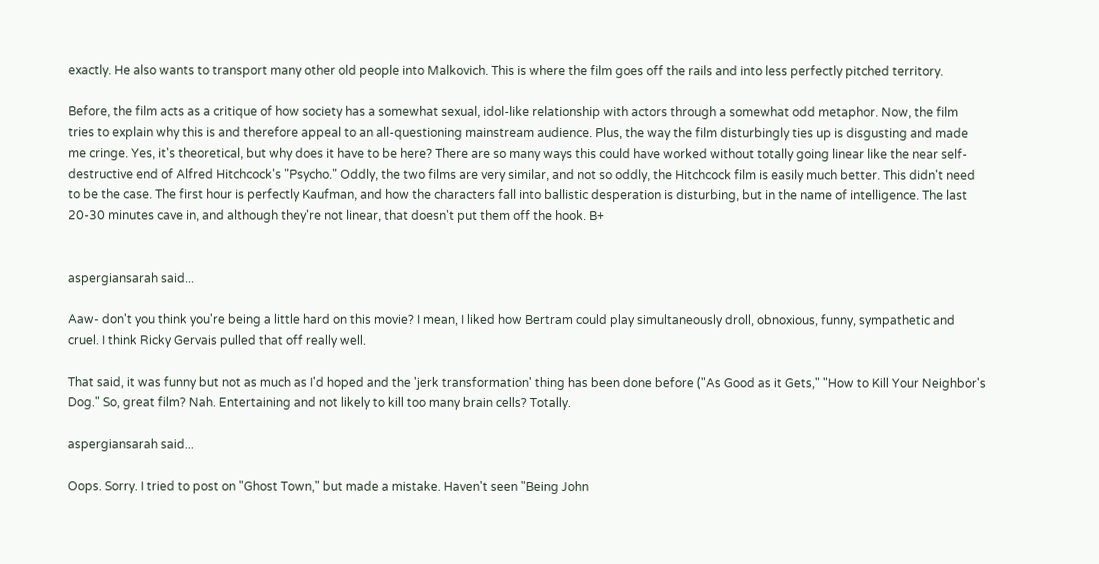exactly. He also wants to transport many other old people into Malkovich. This is where the film goes off the rails and into less perfectly pitched territory.

Before, the film acts as a critique of how society has a somewhat sexual, idol-like relationship with actors through a somewhat odd metaphor. Now, the film tries to explain why this is and therefore appeal to an all-questioning mainstream audience. Plus, the way the film disturbingly ties up is disgusting and made me cringe. Yes, it's theoretical, but why does it have to be here? There are so many ways this could have worked without totally going linear like the near self-destructive end of Alfred Hitchcock's "Psycho." Oddly, the two films are very similar, and not so oddly, the Hitchcock film is easily much better. This didn't need to be the case. The first hour is perfectly Kaufman, and how the characters fall into ballistic desperation is disturbing, but in the name of intelligence. The last 20-30 minutes cave in, and although they're not linear, that doesn't put them off the hook. B+


aspergiansarah said...

Aaw- don't you think you're being a little hard on this movie? I mean, I liked how Bertram could play simultaneously droll, obnoxious, funny, sympathetic and cruel. I think Ricky Gervais pulled that off really well.

That said, it was funny but not as much as I'd hoped and the 'jerk transformation' thing has been done before ("As Good as it Gets," "How to Kill Your Neighbor's Dog." So, great film? Nah. Entertaining and not likely to kill too many brain cells? Totally.

aspergiansarah said...

Oops. Sorry. I tried to post on "Ghost Town," but made a mistake. Haven't seen "Being John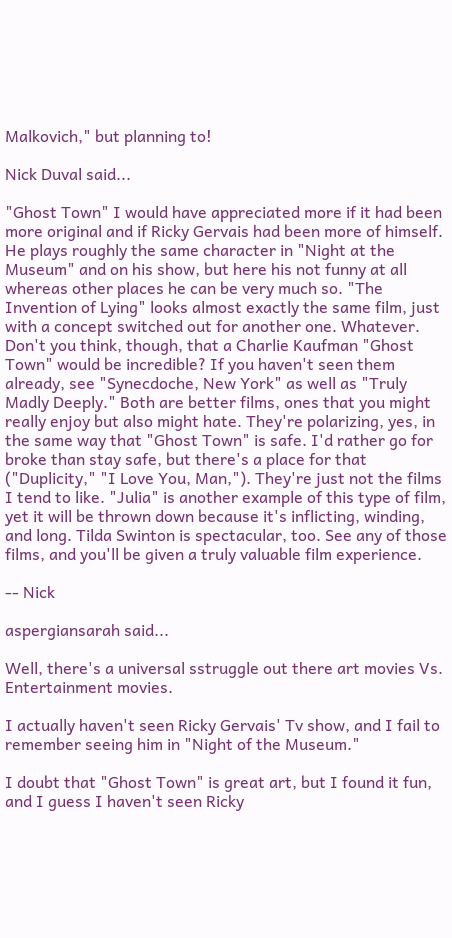Malkovich," but planning to!

Nick Duval said...

"Ghost Town" I would have appreciated more if it had been more original and if Ricky Gervais had been more of himself. He plays roughly the same character in "Night at the Museum" and on his show, but here his not funny at all whereas other places he can be very much so. "The Invention of Lying" looks almost exactly the same film, just with a concept switched out for another one. Whatever. Don't you think, though, that a Charlie Kaufman "Ghost Town" would be incredible? If you haven't seen them already, see "Synecdoche, New York" as well as "Truly Madly Deeply." Both are better films, ones that you might really enjoy but also might hate. They're polarizing, yes, in the same way that "Ghost Town" is safe. I'd rather go for broke than stay safe, but there's a place for that ("Duplicity," "I Love You, Man,"). They're just not the films I tend to like. "Julia" is another example of this type of film, yet it will be thrown down because it's inflicting, winding, and long. Tilda Swinton is spectacular, too. See any of those films, and you'll be given a truly valuable film experience.

-- Nick

aspergiansarah said...

Well, there's a universal sstruggle out there art movies Vs. Entertainment movies.

I actually haven't seen Ricky Gervais' Tv show, and I fail to remember seeing him in "Night of the Museum."

I doubt that "Ghost Town" is great art, but I found it fun, and I guess I haven't seen Ricky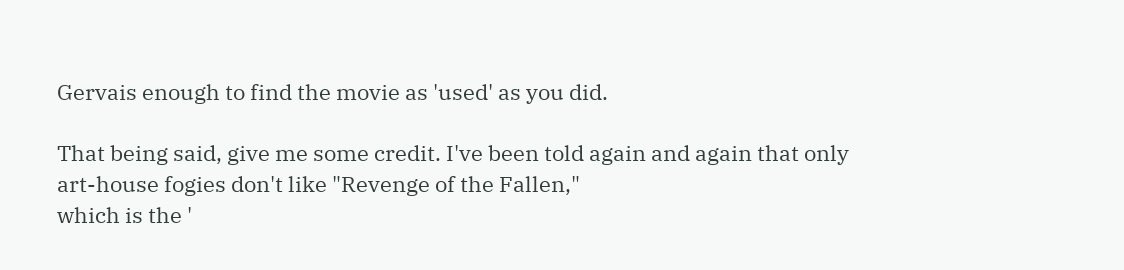Gervais enough to find the movie as 'used' as you did.

That being said, give me some credit. I've been told again and again that only art-house fogies don't like "Revenge of the Fallen,"
which is the '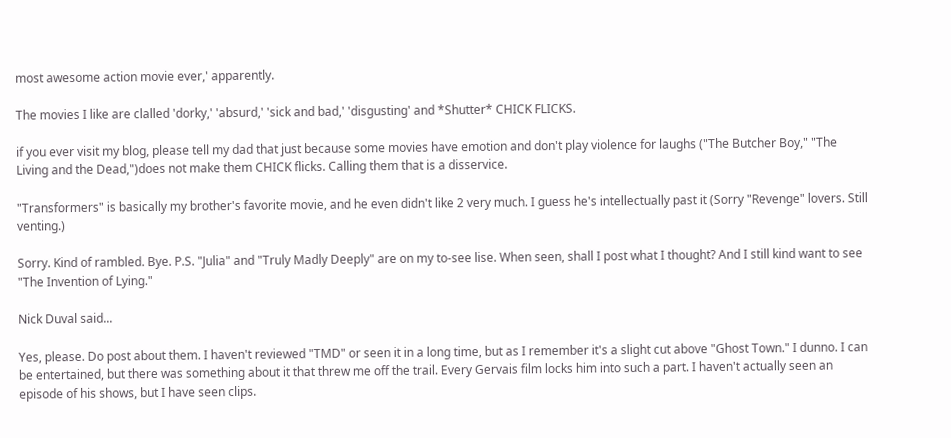most awesome action movie ever,' apparently.

The movies I like are clalled 'dorky,' 'absurd,' 'sick and bad,' 'disgusting' and *Shutter* CHICK FLICKS.

if you ever visit my blog, please tell my dad that just because some movies have emotion and don't play violence for laughs ("The Butcher Boy," "The Living and the Dead,")does not make them CHICK flicks. Calling them that is a disservice.

"Transformers" is basically my brother's favorite movie, and he even didn't like 2 very much. I guess he's intellectually past it (Sorry "Revenge" lovers. Still venting.)

Sorry. Kind of rambled. Bye. P.S. "Julia" and "Truly Madly Deeply" are on my to-see lise. When seen, shall I post what I thought? And I still kind want to see "The Invention of Lying."

Nick Duval said...

Yes, please. Do post about them. I haven't reviewed "TMD" or seen it in a long time, but as I remember it's a slight cut above "Ghost Town." I dunno. I can be entertained, but there was something about it that threw me off the trail. Every Gervais film locks him into such a part. I haven't actually seen an episode of his shows, but I have seen clips.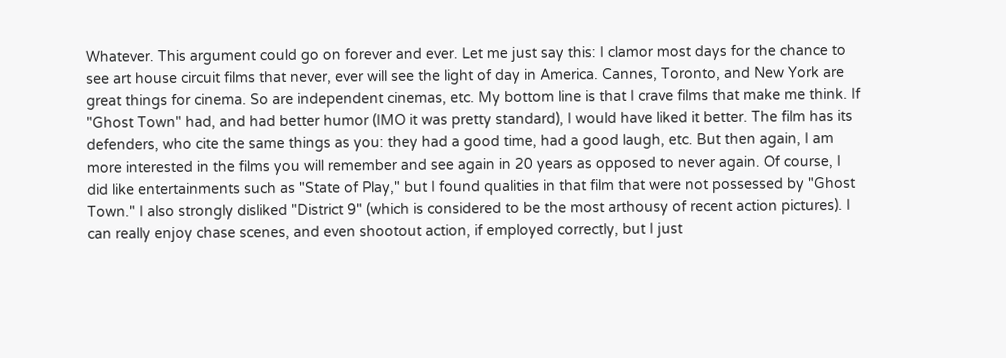Whatever. This argument could go on forever and ever. Let me just say this: I clamor most days for the chance to see art house circuit films that never, ever will see the light of day in America. Cannes, Toronto, and New York are great things for cinema. So are independent cinemas, etc. My bottom line is that I crave films that make me think. If "Ghost Town" had, and had better humor (IMO it was pretty standard), I would have liked it better. The film has its defenders, who cite the same things as you: they had a good time, had a good laugh, etc. But then again, I am more interested in the films you will remember and see again in 20 years as opposed to never again. Of course, I did like entertainments such as "State of Play," but I found qualities in that film that were not possessed by "Ghost Town." I also strongly disliked "District 9" (which is considered to be the most arthousy of recent action pictures). I can really enjoy chase scenes, and even shootout action, if employed correctly, but I just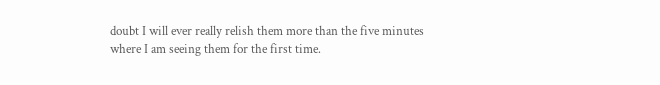doubt I will ever really relish them more than the five minutes where I am seeing them for the first time.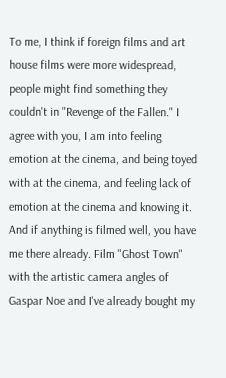To me, I think if foreign films and art house films were more widespread, people might find something they couldn't in "Revenge of the Fallen." I agree with you, I am into feeling emotion at the cinema, and being toyed with at the cinema, and feeling lack of emotion at the cinema and knowing it. And if anything is filmed well, you have me there already. Film "Ghost Town" with the artistic camera angles of Gaspar Noe and I've already bought my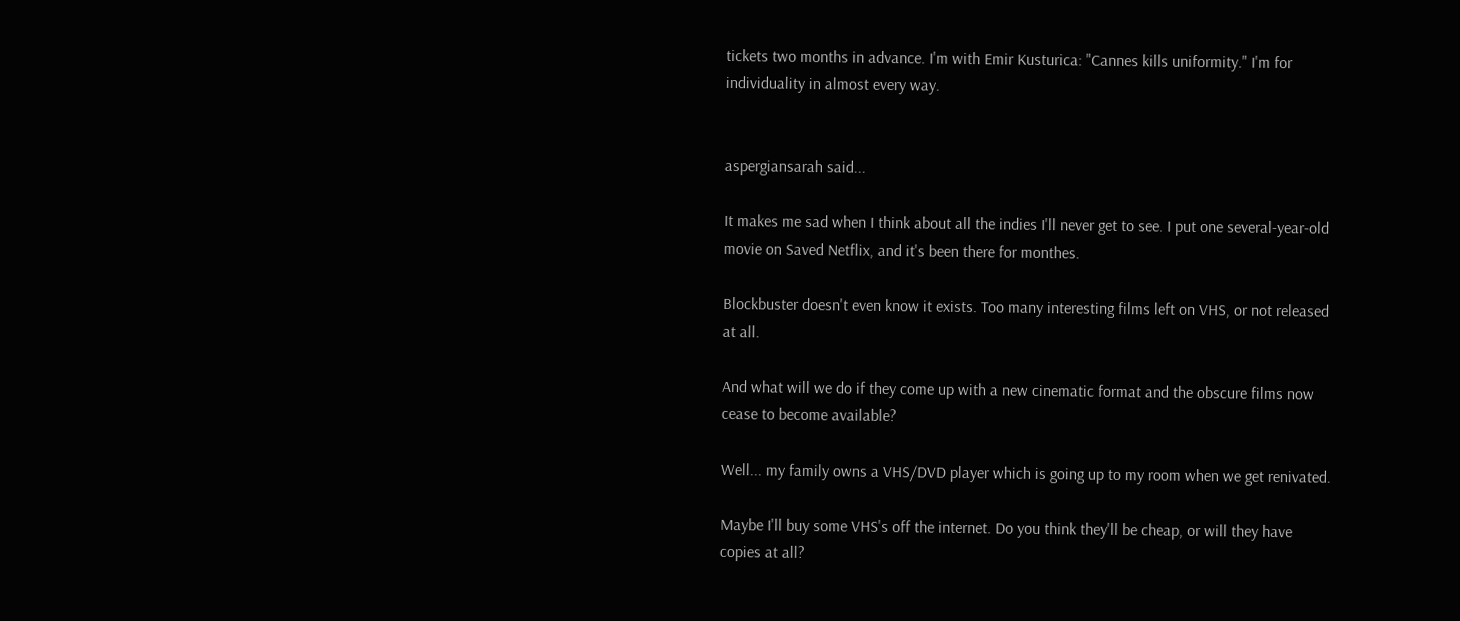tickets two months in advance. I'm with Emir Kusturica: "Cannes kills uniformity." I'm for individuality in almost every way.


aspergiansarah said...

It makes me sad when I think about all the indies I'll never get to see. I put one several-year-old movie on Saved Netflix, and it's been there for monthes.

Blockbuster doesn't even know it exists. Too many interesting films left on VHS, or not released at all.

And what will we do if they come up with a new cinematic format and the obscure films now cease to become available?

Well... my family owns a VHS/DVD player which is going up to my room when we get renivated.

Maybe I'll buy some VHS's off the internet. Do you think they'll be cheap, or will they have copies at all?